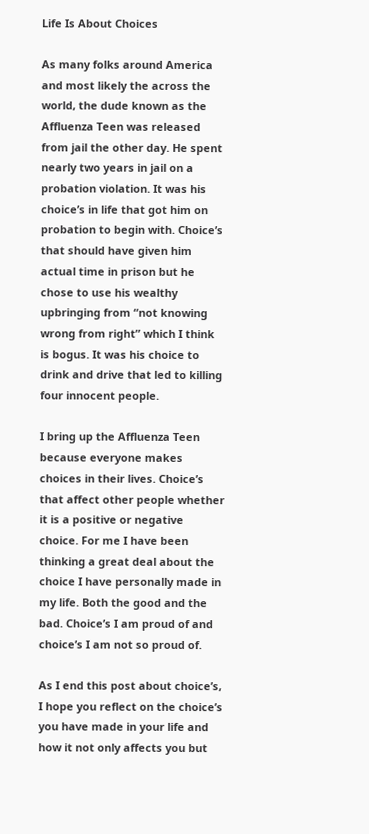Life Is About Choices

As many folks around America and most likely the across the world, the dude known as the Affluenza Teen was released from jail the other day. He spent nearly two years in jail on a probation violation. It was his choice’s in life that got him on probation to begin with. Choice’s that should have given him actual time in prison but he chose to use his wealthy upbringing from “not knowing wrong from right” which I think is bogus. It was his choice to drink and drive that led to killing four innocent people.

I bring up the Affluenza Teen because everyone makes choices in their lives. Choice’s that affect other people whether it is a positive or negative choice. For me I have been thinking a great deal about the choice I have personally made in my life. Both the good and the bad. Choice’s I am proud of and choice’s I am not so proud of.

As I end this post about choice’s, I hope you reflect on the choice’s you have made in your life and how it not only affects you but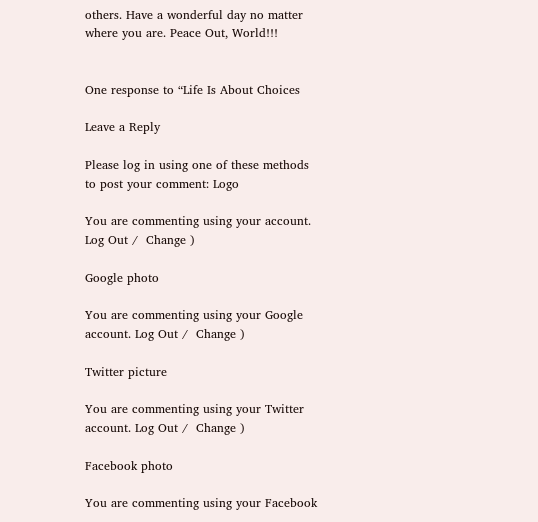others. Have a wonderful day no matter where you are. Peace Out, World!!!


One response to “Life Is About Choices

Leave a Reply

Please log in using one of these methods to post your comment: Logo

You are commenting using your account. Log Out /  Change )

Google photo

You are commenting using your Google account. Log Out /  Change )

Twitter picture

You are commenting using your Twitter account. Log Out /  Change )

Facebook photo

You are commenting using your Facebook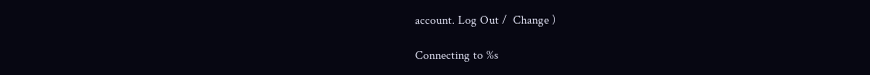account. Log Out /  Change )

Connecting to %s